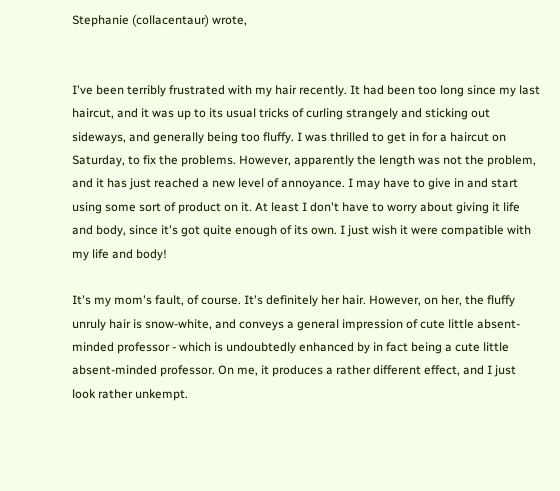Stephanie (collacentaur) wrote,


I've been terribly frustrated with my hair recently. It had been too long since my last haircut, and it was up to its usual tricks of curling strangely and sticking out sideways, and generally being too fluffy. I was thrilled to get in for a haircut on Saturday, to fix the problems. However, apparently the length was not the problem, and it has just reached a new level of annoyance. I may have to give in and start using some sort of product on it. At least I don't have to worry about giving it life and body, since it's got quite enough of its own. I just wish it were compatible with my life and body!

It's my mom's fault, of course. It's definitely her hair. However, on her, the fluffy unruly hair is snow-white, and conveys a general impression of cute little absent-minded professor - which is undoubtedly enhanced by in fact being a cute little absent-minded professor. On me, it produces a rather different effect, and I just look rather unkempt.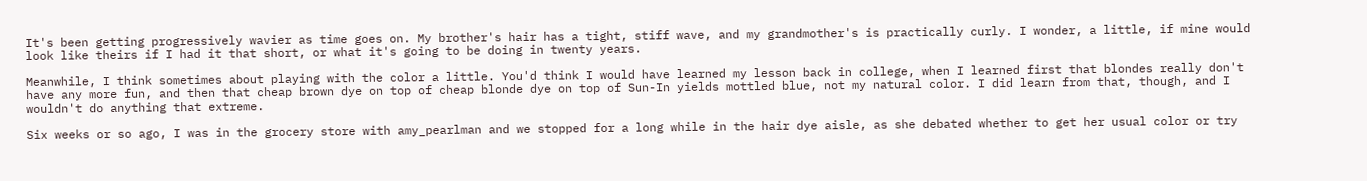It's been getting progressively wavier as time goes on. My brother's hair has a tight, stiff wave, and my grandmother's is practically curly. I wonder, a little, if mine would look like theirs if I had it that short, or what it's going to be doing in twenty years.

Meanwhile, I think sometimes about playing with the color a little. You'd think I would have learned my lesson back in college, when I learned first that blondes really don't have any more fun, and then that cheap brown dye on top of cheap blonde dye on top of Sun-In yields mottled blue, not my natural color. I did learn from that, though, and I wouldn't do anything that extreme.

Six weeks or so ago, I was in the grocery store with amy_pearlman and we stopped for a long while in the hair dye aisle, as she debated whether to get her usual color or try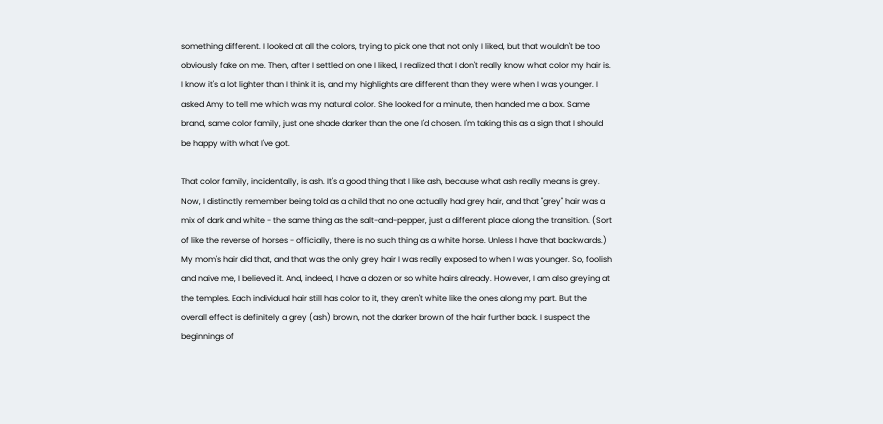something different. I looked at all the colors, trying to pick one that not only I liked, but that wouldn't be too obviously fake on me. Then, after I settled on one I liked, I realized that I don't really know what color my hair is. I know it's a lot lighter than I think it is, and my highlights are different than they were when I was younger. I asked Amy to tell me which was my natural color. She looked for a minute, then handed me a box. Same brand, same color family, just one shade darker than the one I'd chosen. I'm taking this as a sign that I should be happy with what I've got.

That color family, incidentally, is ash. It's a good thing that I like ash, because what ash really means is grey. Now, I distinctly remember being told as a child that no one actually had grey hair, and that "grey" hair was a mix of dark and white - the same thing as the salt-and-pepper, just a different place along the transition. (Sort of like the reverse of horses - officially, there is no such thing as a white horse. Unless I have that backwards.) My mom's hair did that, and that was the only grey hair I was really exposed to when I was younger. So, foolish and naive me, I believed it. And, indeed, I have a dozen or so white hairs already. However, I am also greying at the temples. Each individual hair still has color to it, they aren't white like the ones along my part. But the overall effect is definitely a grey (ash) brown, not the darker brown of the hair further back. I suspect the beginnings of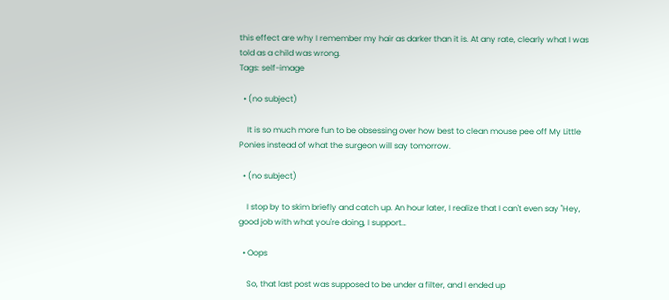this effect are why I remember my hair as darker than it is. At any rate, clearly what I was told as a child was wrong.
Tags: self-image

  • (no subject)

    It is so much more fun to be obsessing over how best to clean mouse pee off My Little Ponies instead of what the surgeon will say tomorrow.

  • (no subject)

    I stop by to skim briefly and catch up. An hour later, I realize that I can't even say "Hey, good job with what you're doing, I support…

  • Oops

    So, that last post was supposed to be under a filter, and I ended up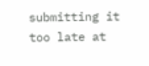submitting it too late at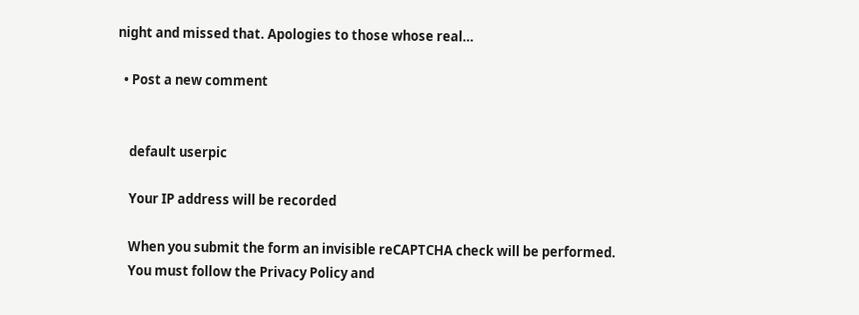night and missed that. Apologies to those whose real…

  • Post a new comment


    default userpic

    Your IP address will be recorded

    When you submit the form an invisible reCAPTCHA check will be performed.
    You must follow the Privacy Policy and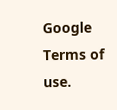Google Terms of use.